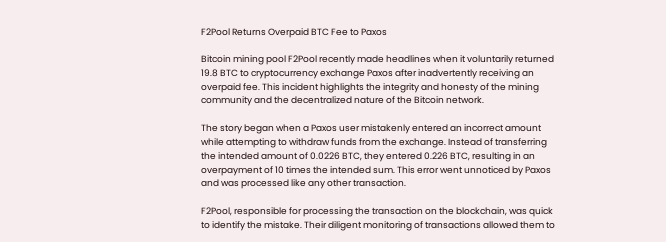F2Pool Returns Overpaid BTC Fee to Paxos

Bitcoin mining pool F2Pool recently made headlines when it voluntarily returned 19.8 BTC to cryptocurrency exchange Paxos after inadvertently receiving an overpaid fee. This incident highlights the integrity and honesty of the mining community and the decentralized nature of the Bitcoin network.

The story began when a Paxos user mistakenly entered an incorrect amount while attempting to withdraw funds from the exchange. Instead of transferring the intended amount of 0.0226 BTC, they entered 0.226 BTC, resulting in an overpayment of 10 times the intended sum. This error went unnoticed by Paxos and was processed like any other transaction.

F2Pool, responsible for processing the transaction on the blockchain, was quick to identify the mistake. Their diligent monitoring of transactions allowed them to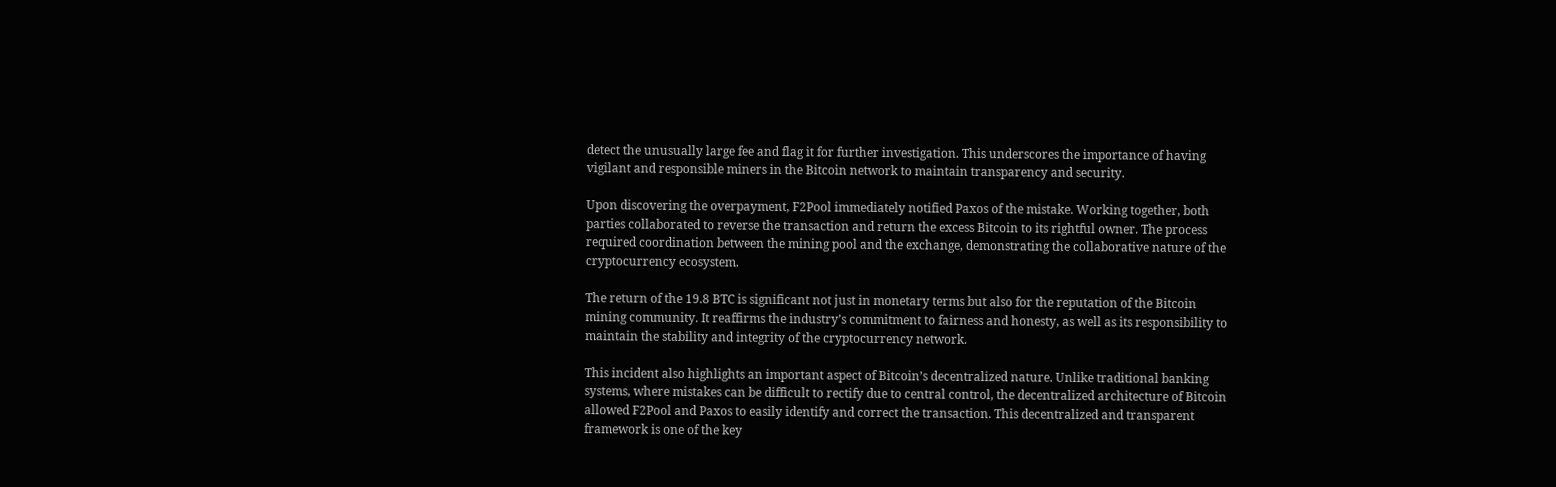detect the unusually large fee and flag it for further investigation. This underscores the importance of having vigilant and responsible miners in the Bitcoin network to maintain transparency and security.

Upon discovering the overpayment, F2Pool immediately notified Paxos of the mistake. Working together, both parties collaborated to reverse the transaction and return the excess Bitcoin to its rightful owner. The process required coordination between the mining pool and the exchange, demonstrating the collaborative nature of the cryptocurrency ecosystem.

The return of the 19.8 BTC is significant not just in monetary terms but also for the reputation of the Bitcoin mining community. It reaffirms the industry’s commitment to fairness and honesty, as well as its responsibility to maintain the stability and integrity of the cryptocurrency network.

This incident also highlights an important aspect of Bitcoin’s decentralized nature. Unlike traditional banking systems, where mistakes can be difficult to rectify due to central control, the decentralized architecture of Bitcoin allowed F2Pool and Paxos to easily identify and correct the transaction. This decentralized and transparent framework is one of the key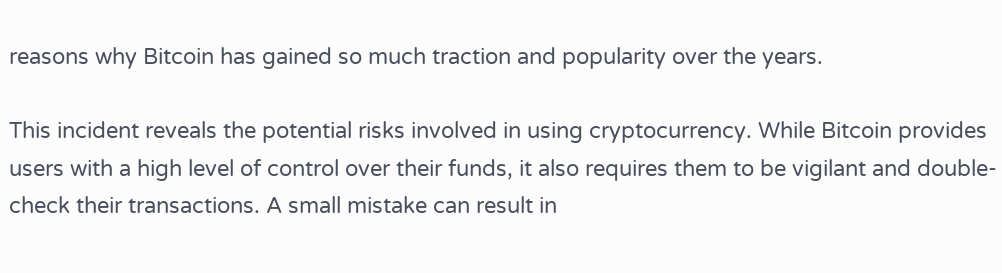reasons why Bitcoin has gained so much traction and popularity over the years.

This incident reveals the potential risks involved in using cryptocurrency. While Bitcoin provides users with a high level of control over their funds, it also requires them to be vigilant and double-check their transactions. A small mistake can result in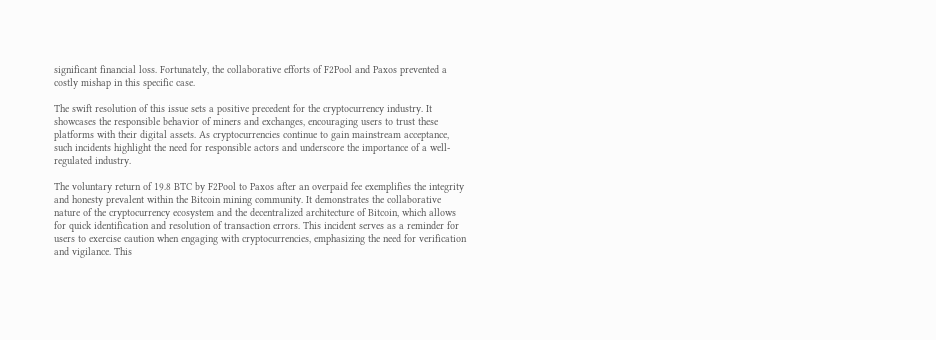significant financial loss. Fortunately, the collaborative efforts of F2Pool and Paxos prevented a costly mishap in this specific case.

The swift resolution of this issue sets a positive precedent for the cryptocurrency industry. It showcases the responsible behavior of miners and exchanges, encouraging users to trust these platforms with their digital assets. As cryptocurrencies continue to gain mainstream acceptance, such incidents highlight the need for responsible actors and underscore the importance of a well-regulated industry.

The voluntary return of 19.8 BTC by F2Pool to Paxos after an overpaid fee exemplifies the integrity and honesty prevalent within the Bitcoin mining community. It demonstrates the collaborative nature of the cryptocurrency ecosystem and the decentralized architecture of Bitcoin, which allows for quick identification and resolution of transaction errors. This incident serves as a reminder for users to exercise caution when engaging with cryptocurrencies, emphasizing the need for verification and vigilance. This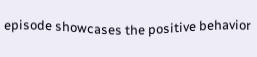episode showcases the positive behavior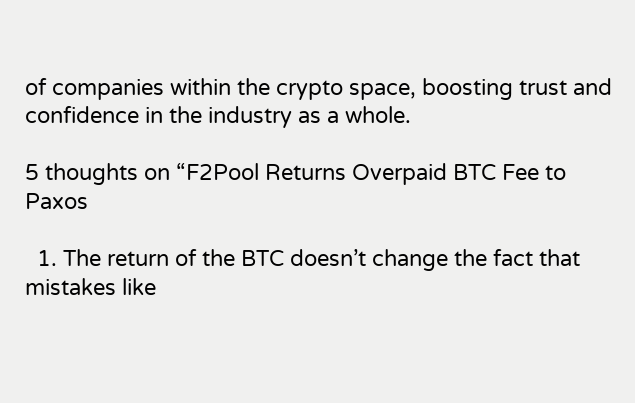of companies within the crypto space, boosting trust and confidence in the industry as a whole.

5 thoughts on “F2Pool Returns Overpaid BTC Fee to Paxos

  1. The return of the BTC doesn’t change the fact that mistakes like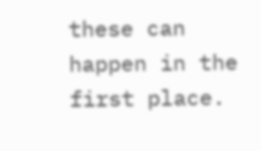these can happen in the first place.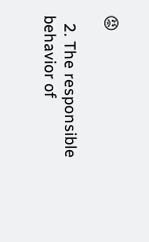😡

  2. The responsible behavior of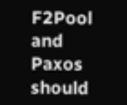F2Pool and Paxos should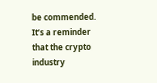be commended. It’s a reminder that the crypto industry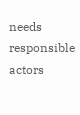needs responsible actors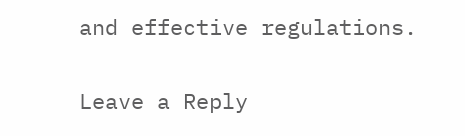and effective regulations.

Leave a Reply